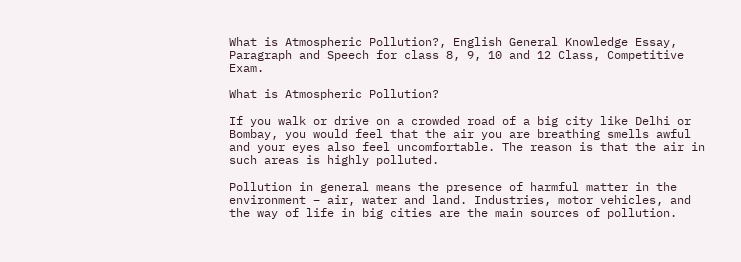What is Atmospheric Pollution?, English General Knowledge Essay, Paragraph and Speech for class 8, 9, 10 and 12 Class, Competitive Exam.

What is Atmospheric Pollution?

If you walk or drive on a crowded road of a big city like Delhi or Bombay, you would feel that the air you are breathing smells awful and your eyes also feel uncomfortable. The reason is that the air in such areas is highly polluted.

Pollution in general means the presence of harmful matter in the environment – air, water and land. Industries, motor vehicles, and the way of life in big cities are the main sources of pollution.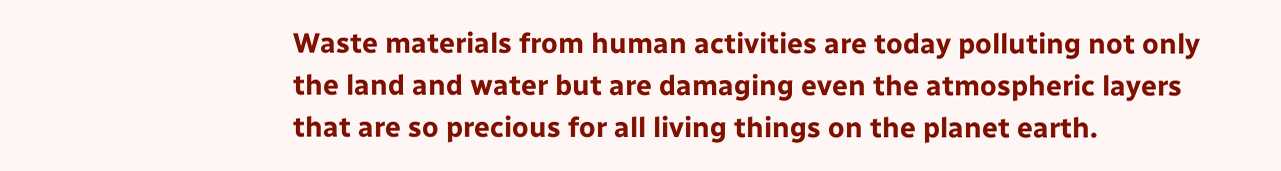Waste materials from human activities are today polluting not only the land and water but are damaging even the atmospheric layers that are so precious for all living things on the planet earth.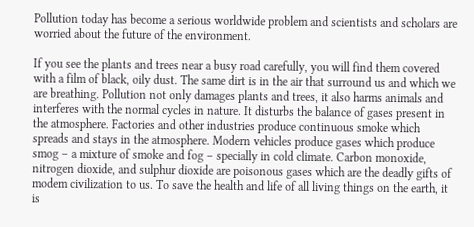Pollution today has become a serious worldwide problem and scientists and scholars are worried about the future of the environment.

If you see the plants and trees near a busy road carefully, you will find them covered with a film of black, oily dust. The same dirt is in the air that surround us and which we are breathing. Pollution not only damages plants and trees, it also harms animals and interferes with the normal cycles in nature. It disturbs the balance of gases present in the atmosphere. Factories and other industries produce continuous smoke which spreads and stays in the atmosphere. Modern vehicles produce gases which produce smog – a mixture of smoke and fog – specially in cold climate. Carbon monoxide, nitrogen dioxide, and sulphur dioxide are poisonous gases which are the deadly gifts of modem civilization to us. To save the health and life of all living things on the earth, it is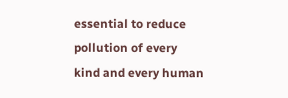essential to reduce pollution of every kind and every human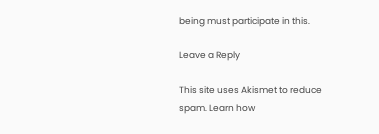being must participate in this.

Leave a Reply

This site uses Akismet to reduce spam. Learn how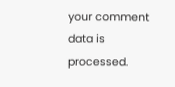your comment data is processed.